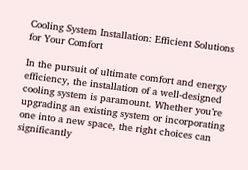Cooling System Installation: Efficient Solutions for Your Comfort

In the pursuit of ultimate comfort and energy efficiency, the installation of a well-designed cooling system is paramount. Whether you’re upgrading an existing system or incorporating one into a new space, the right choices can significantly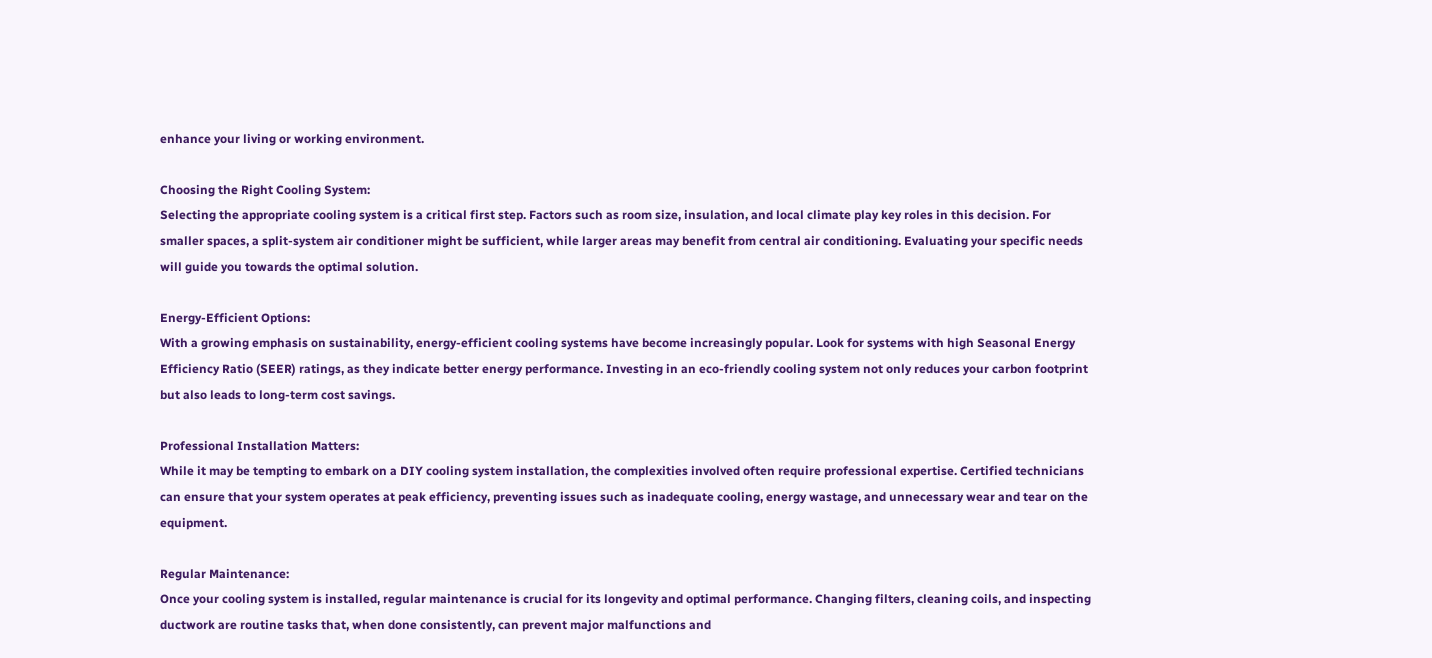enhance your living or working environment.

Choosing the Right Cooling System:
Selecting the appropriate cooling system is a critical first step. Factors such as room size, insulation, and local climate play key roles in this decision. For smaller spaces, a split-system air conditioner might be sufficient, while larger areas may benefit from central air conditioning. Evaluating your specific needs will guide you towards the optimal solution.

Energy-Efficient Options:
With a growing emphasis on sustainability, energy-efficient cooling systems have become increasingly popular. Look for systems with high Seasonal Energy Efficiency Ratio (SEER) ratings, as they indicate better energy performance. Investing in an eco-friendly cooling system not only reduces your carbon footprint but also leads to long-term cost savings.

Professional Installation Matters:
While it may be tempting to embark on a DIY cooling system installation, the complexities involved often require professional expertise. Certified technicians can ensure that your system operates at peak efficiency, preventing issues such as inadequate cooling, energy wastage, and unnecessary wear and tear on the equipment.

Regular Maintenance:
Once your cooling system is installed, regular maintenance is crucial for its longevity and optimal performance. Changing filters, cleaning coils, and inspecting ductwork are routine tasks that, when done consistently, can prevent major malfunctions and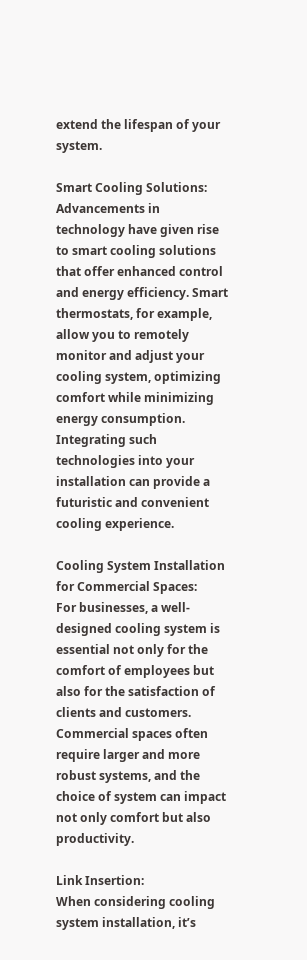extend the lifespan of your system.

Smart Cooling Solutions:
Advancements in technology have given rise to smart cooling solutions that offer enhanced control and energy efficiency. Smart thermostats, for example, allow you to remotely monitor and adjust your cooling system, optimizing comfort while minimizing energy consumption. Integrating such technologies into your installation can provide a futuristic and convenient cooling experience.

Cooling System Installation for Commercial Spaces:
For businesses, a well-designed cooling system is essential not only for the comfort of employees but also for the satisfaction of clients and customers. Commercial spaces often require larger and more robust systems, and the choice of system can impact not only comfort but also productivity.

Link Insertion:
When considering cooling system installation, it’s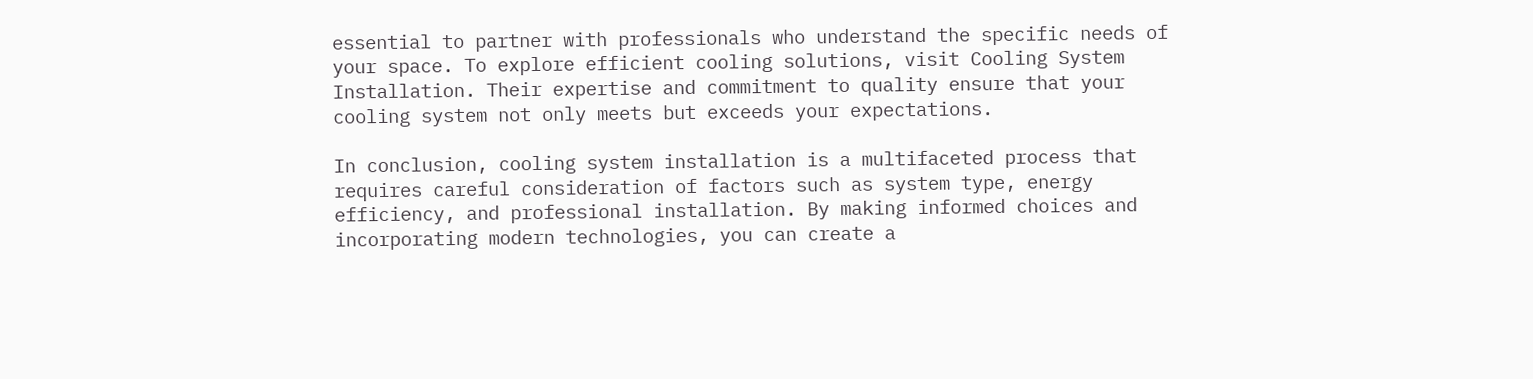essential to partner with professionals who understand the specific needs of your space. To explore efficient cooling solutions, visit Cooling System Installation. Their expertise and commitment to quality ensure that your cooling system not only meets but exceeds your expectations.

In conclusion, cooling system installation is a multifaceted process that requires careful consideration of factors such as system type, energy efficiency, and professional installation. By making informed choices and incorporating modern technologies, you can create a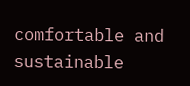comfortable and sustainable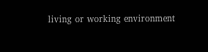living or working environment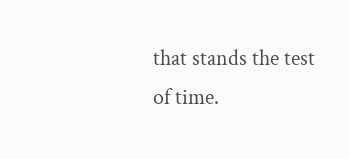that stands the test of time.